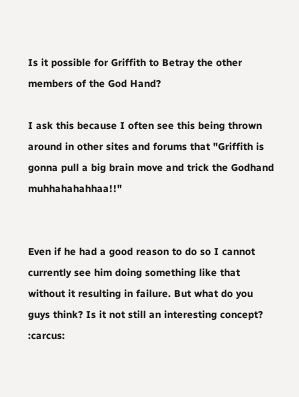Is it possible for Griffith to Betray the other members of the God Hand?

I ask this because I often see this being thrown around in other sites and forums that "Griffith is gonna pull a big brain move and trick the Godhand muhhahahahhaa!!"


Even if he had a good reason to do so I cannot currently see him doing something like that without it resulting in failure. But what do you guys think? Is it not still an interesting concept? :carcus: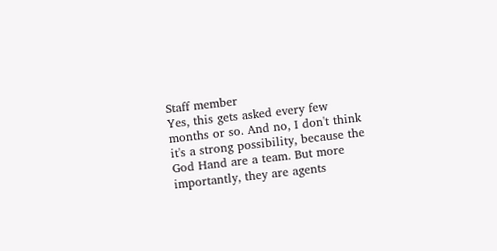Staff member
Yes, this gets asked every few months or so. And no, I don't think it's a strong possibility, because the God Hand are a team. But more importantly, they are agents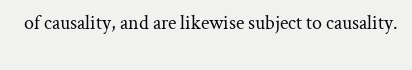of causality, and are likewise subject to causality.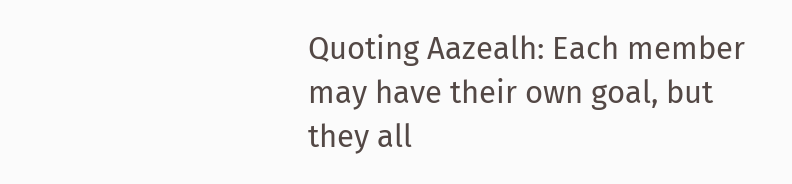Quoting Aazealh: Each member may have their own goal, but they all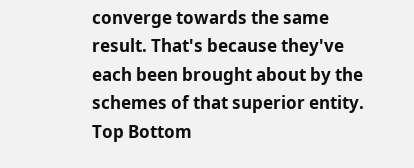converge towards the same result. That's because they've each been brought about by the schemes of that superior entity.
Top Bottom